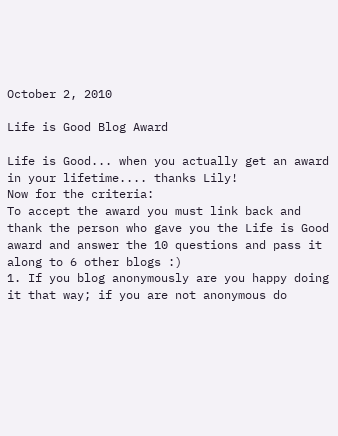October 2, 2010

Life is Good Blog Award

Life is Good... when you actually get an award in your lifetime.... thanks Lily!
Now for the criteria:
To accept the award you must link back and thank the person who gave you the Life is Good award and answer the 10 questions and pass it along to 6 other blogs :)
1. If you blog anonymously are you happy doing it that way; if you are not anonymous do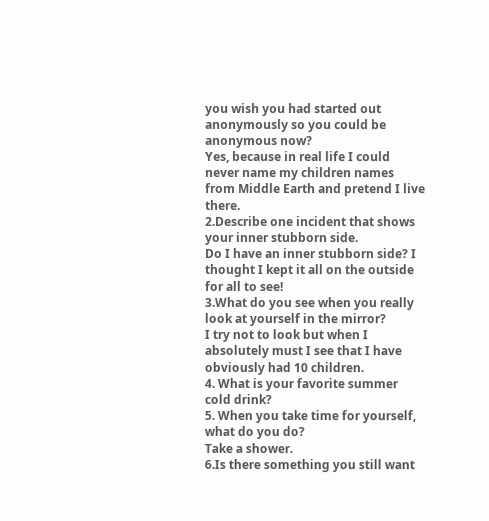you wish you had started out anonymously so you could be anonymous now?
Yes, because in real life I could never name my children names from Middle Earth and pretend I live there.
2.Describe one incident that shows your inner stubborn side.
Do I have an inner stubborn side? I thought I kept it all on the outside for all to see!
3.What do you see when you really look at yourself in the mirror?
I try not to look but when I absolutely must I see that I have obviously had 10 children.
4. What is your favorite summer cold drink?
5. When you take time for yourself, what do you do?
Take a shower.
6.Is there something you still want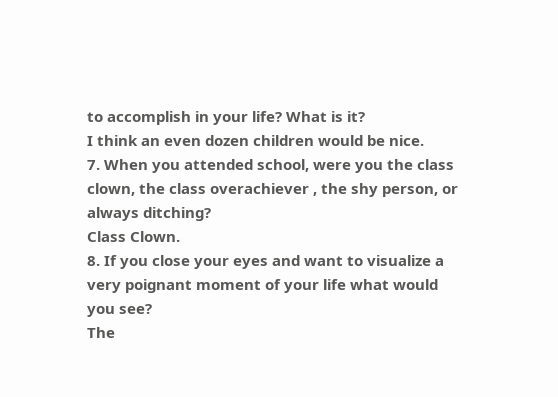to accomplish in your life? What is it?
I think an even dozen children would be nice.
7. When you attended school, were you the class clown, the class overachiever , the shy person, or always ditching?
Class Clown.
8. If you close your eyes and want to visualize a very poignant moment of your life what would you see?
The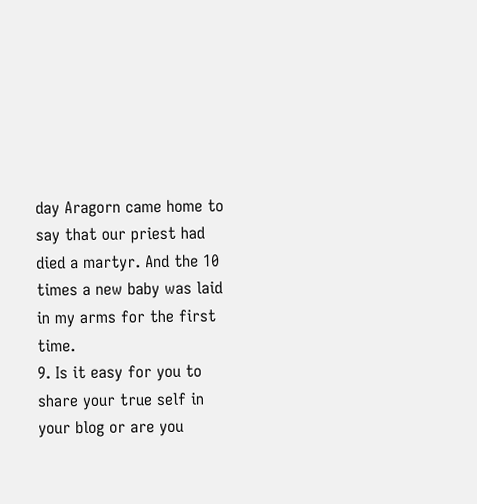day Aragorn came home to say that our priest had died a martyr. And the 10 times a new baby was laid in my arms for the first time.
9. Is it easy for you to share your true self in your blog or are you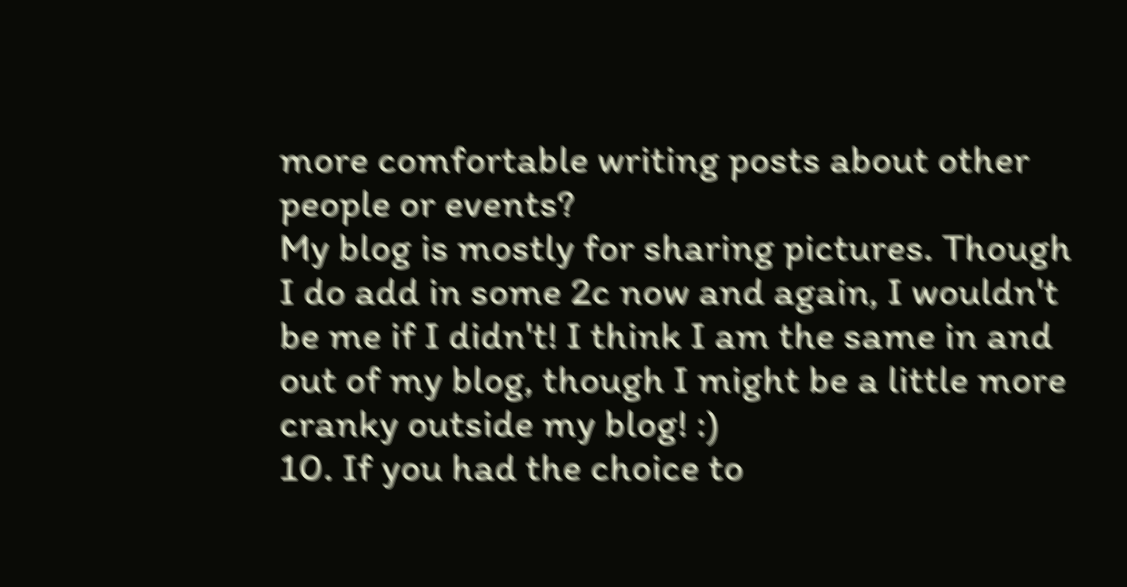more comfortable writing posts about other people or events?
My blog is mostly for sharing pictures. Though I do add in some 2c now and again, I wouldn't be me if I didn't! I think I am the same in and out of my blog, though I might be a little more cranky outside my blog! :)
10. If you had the choice to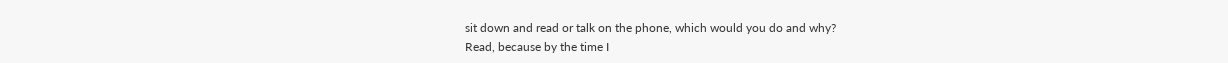sit down and read or talk on the phone, which would you do and why?
Read, because by the time I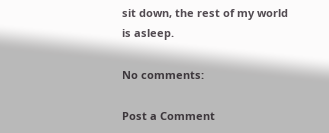sit down, the rest of my world is asleep.

No comments:

Post a Comment